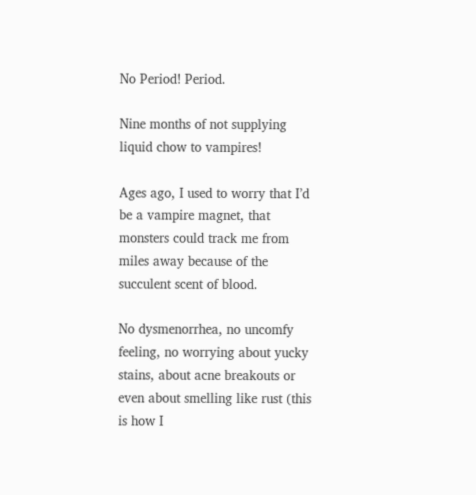No Period! Period.

Nine months of not supplying liquid chow to vampires!

Ages ago, I used to worry that I’d be a vampire magnet, that monsters could track me from miles away because of the succulent scent of blood.

No dysmenorrhea, no uncomfy feeling, no worrying about yucky stains, about acne breakouts or even about smelling like rust (this is how I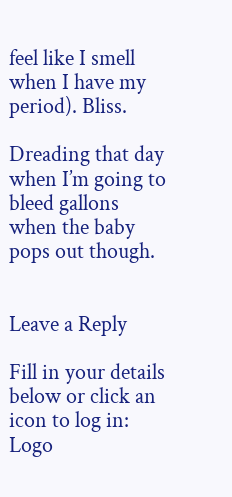feel like I smell when I have my period). Bliss.

Dreading that day when I’m going to bleed gallons when the baby pops out though.


Leave a Reply

Fill in your details below or click an icon to log in: Logo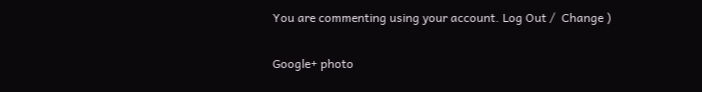You are commenting using your account. Log Out /  Change )

Google+ photo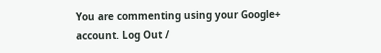You are commenting using your Google+ account. Log Out /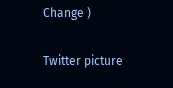Change )

Twitter picture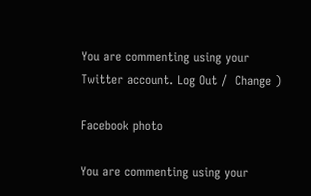You are commenting using your Twitter account. Log Out /  Change )

Facebook photo

You are commenting using your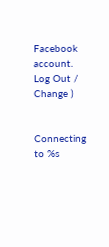Facebook account. Log Out /  Change )


Connecting to %s